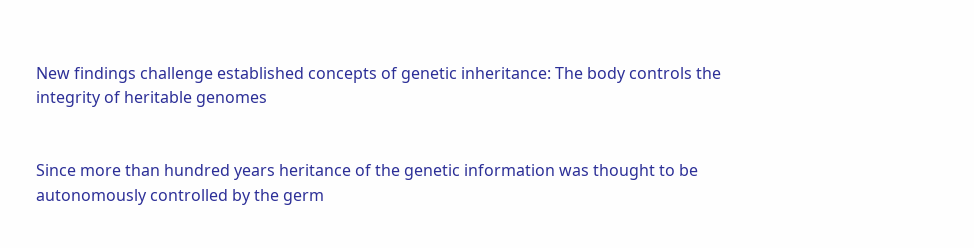New findings challenge established concepts of genetic inheritance: The body controls the integrity of heritable genomes


Since more than hundred years heritance of the genetic information was thought to be autonomously controlled by the germ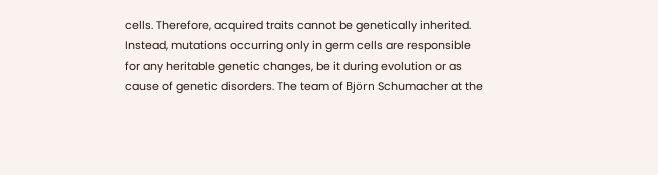cells. Therefore, acquired traits cannot be genetically inherited. Instead, mutations occurring only in germ cells are responsible for any heritable genetic changes, be it during evolution or as cause of genetic disorders. The team of Björn Schumacher at the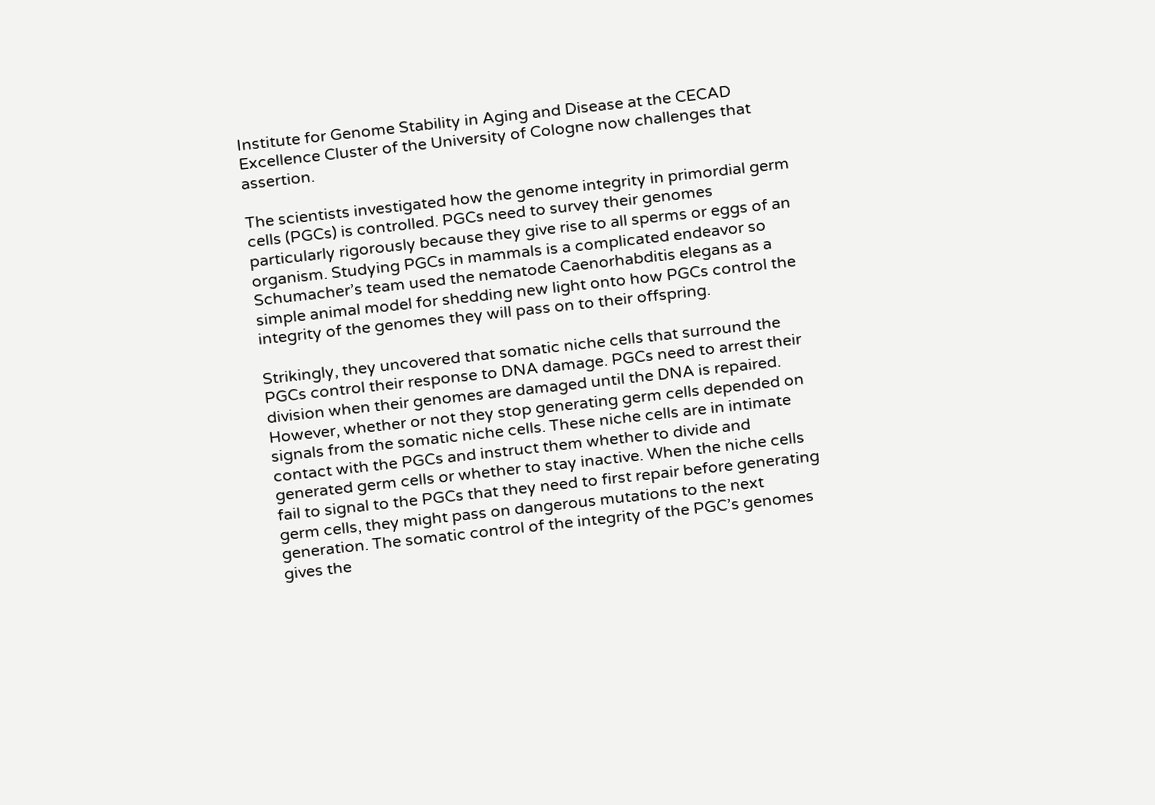Institute for Genome Stability in Aging and Disease at the CECAD Excellence Cluster of the University of Cologne now challenges that assertion.

The scientists investigated how the genome integrity in primordial germ cells (PGCs) is controlled. PGCs need to survey their genomes particularly rigorously because they give rise to all sperms or eggs of an organism. Studying PGCs in mammals is a complicated endeavor so Schumacher’s team used the nematode Caenorhabditis elegans as a simple animal model for shedding new light onto how PGCs control the integrity of the genomes they will pass on to their offspring.

Strikingly, they uncovered that somatic niche cells that surround the PGCs control their response to DNA damage. PGCs need to arrest their division when their genomes are damaged until the DNA is repaired. However, whether or not they stop generating germ cells depended on signals from the somatic niche cells. These niche cells are in intimate contact with the PGCs and instruct them whether to divide and generated germ cells or whether to stay inactive. When the niche cells fail to signal to the PGCs that they need to first repair before generating germ cells, they might pass on dangerous mutations to the next generation. The somatic control of the integrity of the PGC’s genomes gives the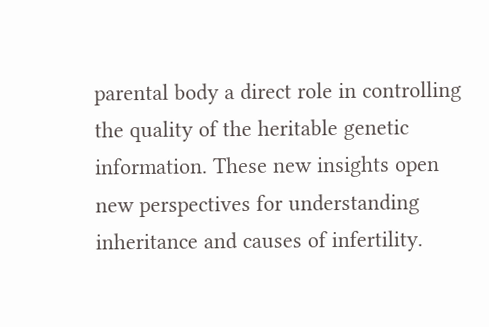parental body a direct role in controlling the quality of the heritable genetic information. These new insights open new perspectives for understanding inheritance and causes of infertility.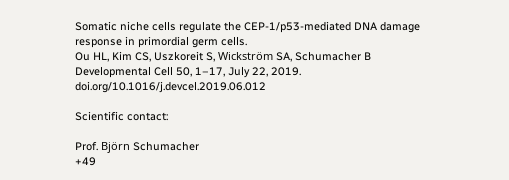Somatic niche cells regulate the CEP-1/p53-mediated DNA damage response in primordial germ cells.
Ou HL, Kim CS, Uszkoreit S, Wickström SA, Schumacher B
Developmental Cell 50, 1–17, July 22, 2019. doi.org/10.1016/j.devcel.2019.06.012

Scientific contact:

Prof. Björn Schumacher
+49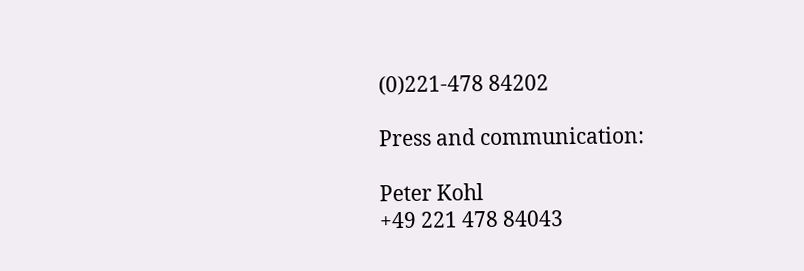(0)221-478 84202

Press and communication:

Peter Kohl
+49 221 478 84043